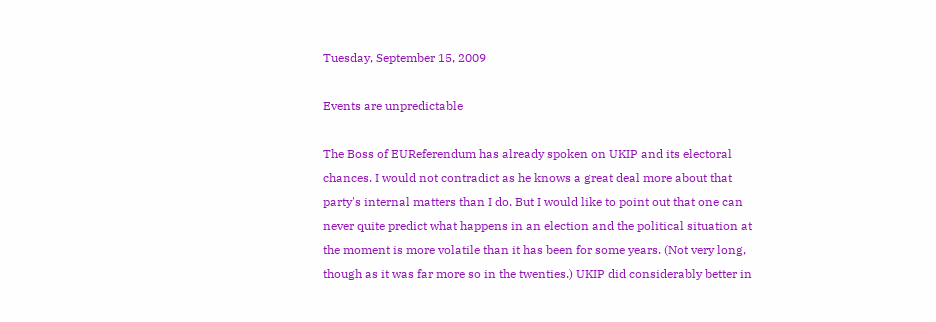Tuesday, September 15, 2009

Events are unpredictable

The Boss of EUReferendum has already spoken on UKIP and its electoral chances. I would not contradict as he knows a great deal more about that party's internal matters than I do. But I would like to point out that one can never quite predict what happens in an election and the political situation at the moment is more volatile than it has been for some years. (Not very long, though as it was far more so in the twenties.) UKIP did considerably better in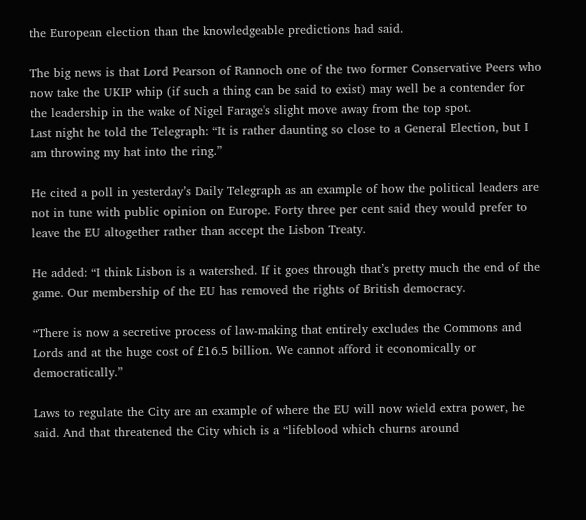the European election than the knowledgeable predictions had said.

The big news is that Lord Pearson of Rannoch one of the two former Conservative Peers who now take the UKIP whip (if such a thing can be said to exist) may well be a contender for the leadership in the wake of Nigel Farage's slight move away from the top spot.
Last night he told the Telegraph: “It is rather daunting so close to a General Election, but I am throwing my hat into the ring.”

He cited a poll in yesterday’s Daily Telegraph as an example of how the political leaders are not in tune with public opinion on Europe. Forty three per cent said they would prefer to leave the EU altogether rather than accept the Lisbon Treaty.

He added: “I think Lisbon is a watershed. If it goes through that’s pretty much the end of the game. Our membership of the EU has removed the rights of British democracy.

“There is now a secretive process of law-making that entirely excludes the Commons and Lords and at the huge cost of £16.5 billion. We cannot afford it economically or democratically.”

Laws to regulate the City are an example of where the EU will now wield extra power, he said. And that threatened the City which is a “lifeblood which churns around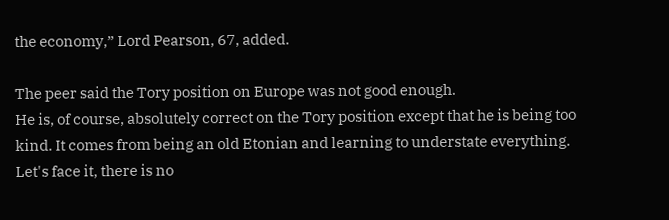the economy,” Lord Pearson, 67, added.

The peer said the Tory position on Europe was not good enough.
He is, of course, absolutely correct on the Tory position except that he is being too kind. It comes from being an old Etonian and learning to understate everything. Let's face it, there is no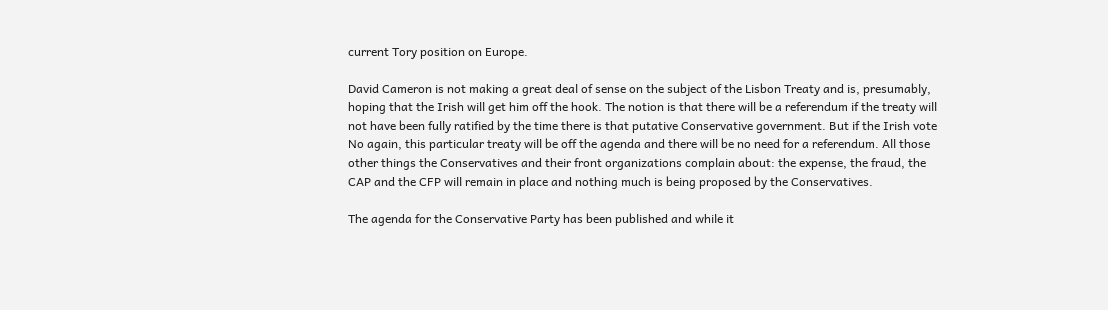current Tory position on Europe.

David Cameron is not making a great deal of sense on the subject of the Lisbon Treaty and is, presumably, hoping that the Irish will get him off the hook. The notion is that there will be a referendum if the treaty will not have been fully ratified by the time there is that putative Conservative government. But if the Irish vote No again, this particular treaty will be off the agenda and there will be no need for a referendum. All those other things the Conservatives and their front organizations complain about: the expense, the fraud, the CAP and the CFP will remain in place and nothing much is being proposed by the Conservatives.

The agenda for the Conservative Party has been published and while it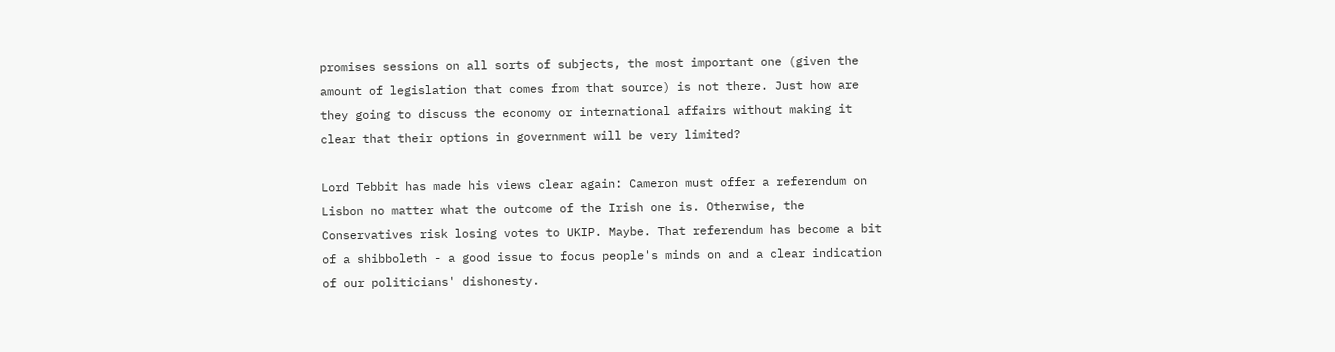promises sessions on all sorts of subjects, the most important one (given the amount of legislation that comes from that source) is not there. Just how are they going to discuss the economy or international affairs without making it clear that their options in government will be very limited?

Lord Tebbit has made his views clear again: Cameron must offer a referendum on Lisbon no matter what the outcome of the Irish one is. Otherwise, the Conservatives risk losing votes to UKIP. Maybe. That referendum has become a bit of a shibboleth - a good issue to focus people's minds on and a clear indication of our politicians' dishonesty.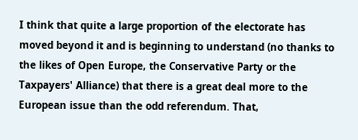I think that quite a large proportion of the electorate has moved beyond it and is beginning to understand (no thanks to the likes of Open Europe, the Conservative Party or the Taxpayers' Alliance) that there is a great deal more to the European issue than the odd referendum. That,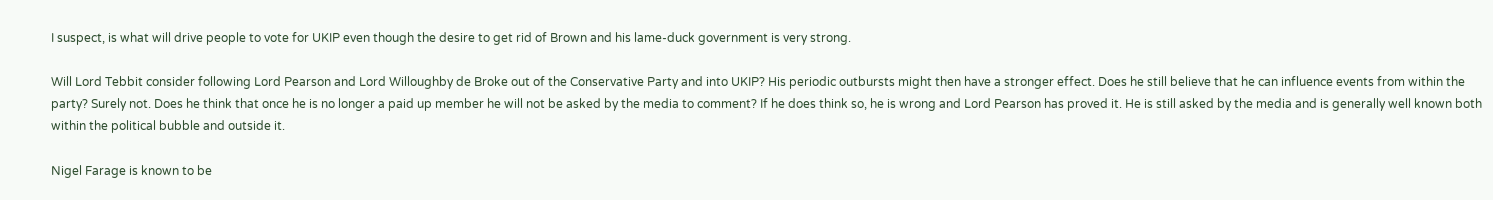I suspect, is what will drive people to vote for UKIP even though the desire to get rid of Brown and his lame-duck government is very strong.

Will Lord Tebbit consider following Lord Pearson and Lord Willoughby de Broke out of the Conservative Party and into UKIP? His periodic outbursts might then have a stronger effect. Does he still believe that he can influence events from within the party? Surely not. Does he think that once he is no longer a paid up member he will not be asked by the media to comment? If he does think so, he is wrong and Lord Pearson has proved it. He is still asked by the media and is generally well known both within the political bubble and outside it.

Nigel Farage is known to be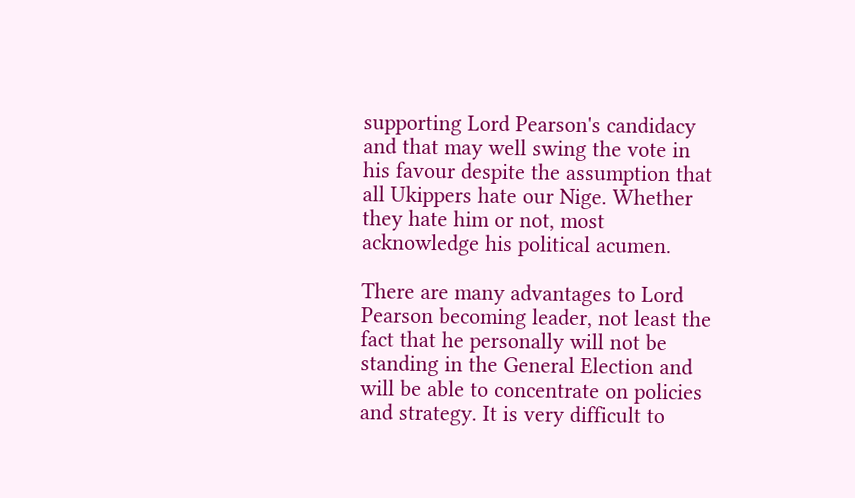supporting Lord Pearson's candidacy and that may well swing the vote in his favour despite the assumption that all Ukippers hate our Nige. Whether they hate him or not, most acknowledge his political acumen.

There are many advantages to Lord Pearson becoming leader, not least the fact that he personally will not be standing in the General Election and will be able to concentrate on policies and strategy. It is very difficult to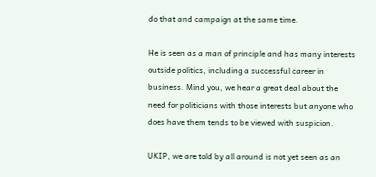do that and campaign at the same time.

He is seen as a man of principle and has many interests outside politics, including a successful career in business. Mind you, we hear a great deal about the need for politicians with those interests but anyone who does have them tends to be viewed with suspicion.

UKIP, we are told by all around is not yet seen as an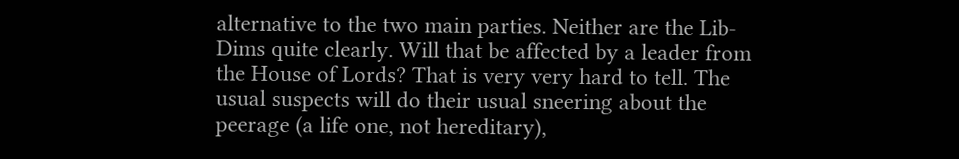alternative to the two main parties. Neither are the Lib-Dims quite clearly. Will that be affected by a leader from the House of Lords? That is very very hard to tell. The usual suspects will do their usual sneering about the peerage (a life one, not hereditary),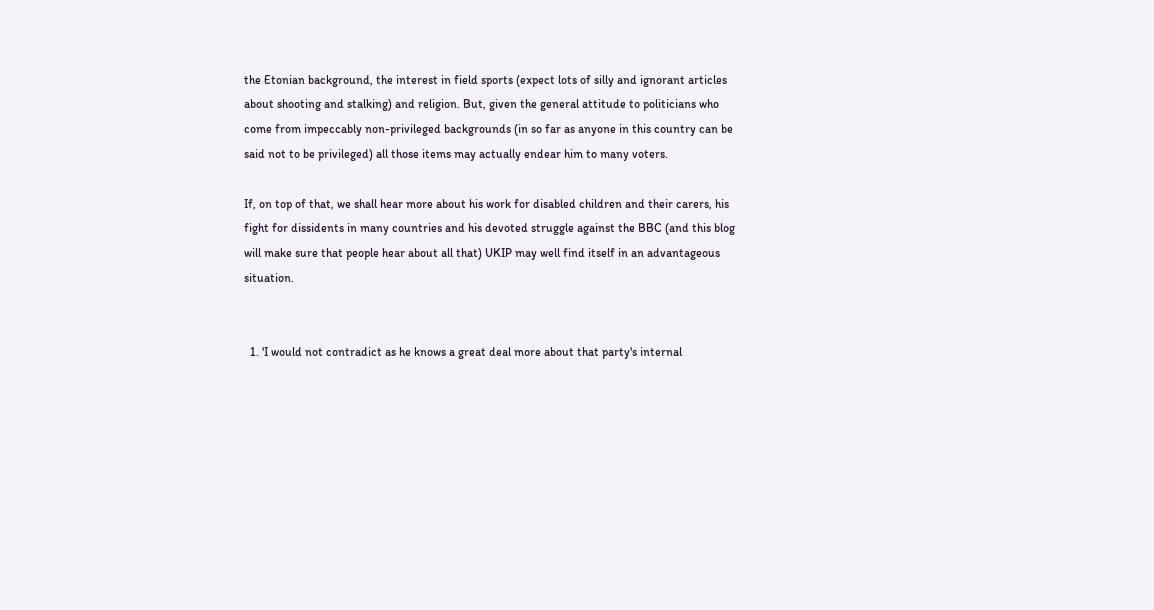the Etonian background, the interest in field sports (expect lots of silly and ignorant articles about shooting and stalking) and religion. But, given the general attitude to politicians who come from impeccably non-privileged backgrounds (in so far as anyone in this country can be said not to be privileged) all those items may actually endear him to many voters.

If, on top of that, we shall hear more about his work for disabled children and their carers, his fight for dissidents in many countries and his devoted struggle against the BBC (and this blog will make sure that people hear about all that) UKIP may well find itself in an advantageous situation.


  1. 'I would not contradict as he knows a great deal more about that party's internal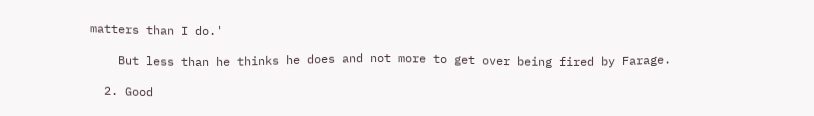matters than I do.'

    But less than he thinks he does and not more to get over being fired by Farage.

  2. Good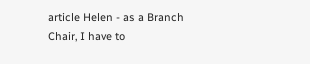article Helen - as a Branch Chair, I have to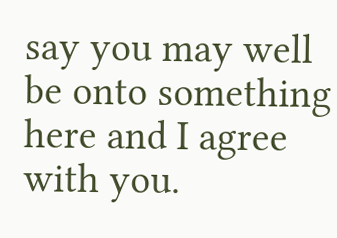say you may well be onto something here and I agree with you.